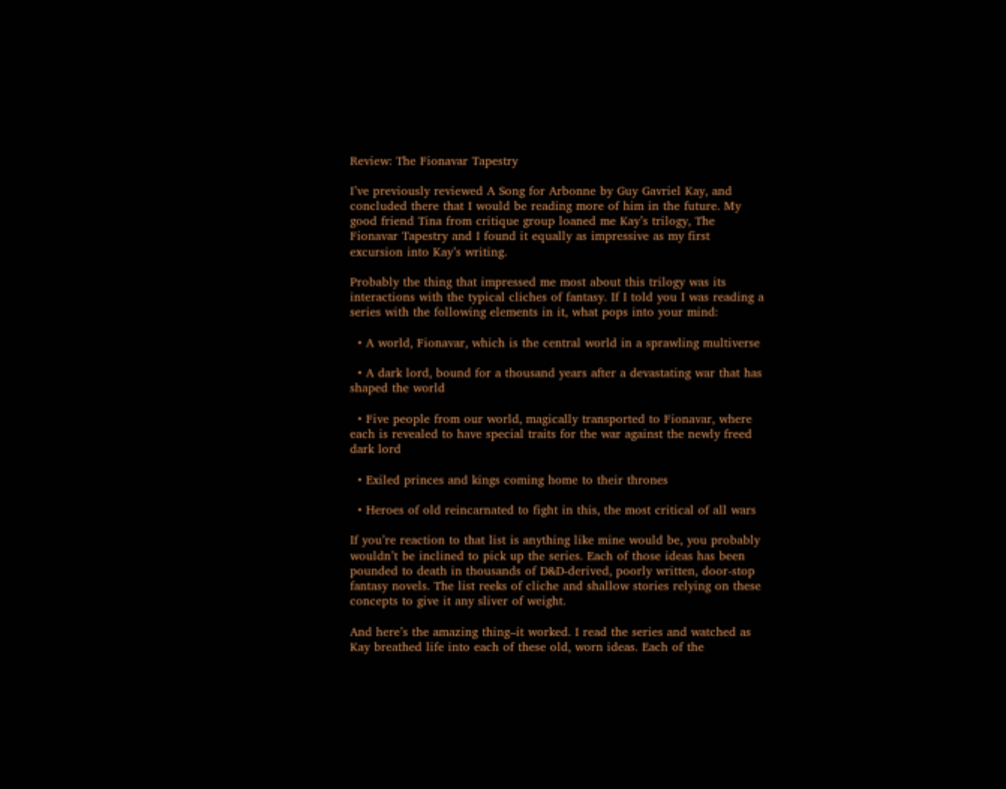Review: The Fionavar Tapestry

I’ve previously reviewed A Song for Arbonne by Guy Gavriel Kay, and concluded there that I would be reading more of him in the future. My good friend Tina from critique group loaned me Kay’s trilogy, The Fionavar Tapestry and I found it equally as impressive as my first excursion into Kay’s writing.

Probably the thing that impressed me most about this trilogy was its interactions with the typical cliches of fantasy. If I told you I was reading a series with the following elements in it, what pops into your mind:

  • A world, Fionavar, which is the central world in a sprawling multiverse

  • A dark lord, bound for a thousand years after a devastating war that has shaped the world

  • Five people from our world, magically transported to Fionavar, where each is revealed to have special traits for the war against the newly freed dark lord

  • Exiled princes and kings coming home to their thrones

  • Heroes of old reincarnated to fight in this, the most critical of all wars

If you’re reaction to that list is anything like mine would be, you probably wouldn’t be inclined to pick up the series. Each of those ideas has been pounded to death in thousands of D&D-derived, poorly written, door-stop fantasy novels. The list reeks of cliche and shallow stories relying on these concepts to give it any sliver of weight.

And here’s the amazing thing–it worked. I read the series and watched as Kay breathed life into each of these old, worn ideas. Each of the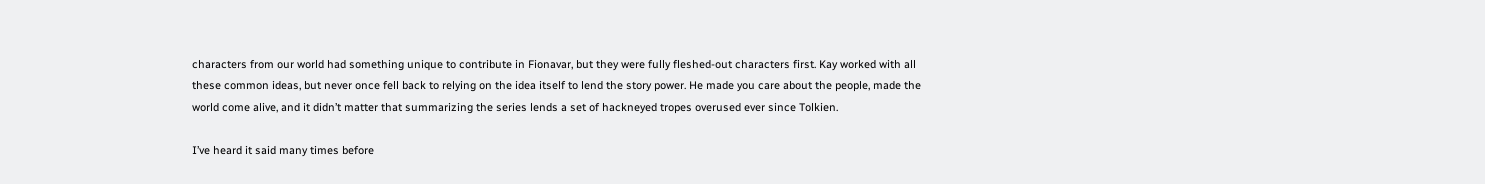characters from our world had something unique to contribute in Fionavar, but they were fully fleshed-out characters first. Kay worked with all these common ideas, but never once fell back to relying on the idea itself to lend the story power. He made you care about the people, made the world come alive, and it didn’t matter that summarizing the series lends a set of hackneyed tropes overused ever since Tolkien.

I’ve heard it said many times before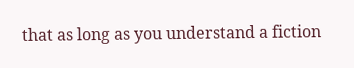that as long as you understand a fiction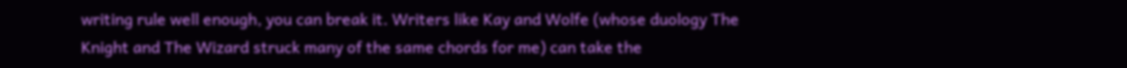writing rule well enough, you can break it. Writers like Kay and Wolfe (whose duology The Knight and The Wizard struck many of the same chords for me) can take the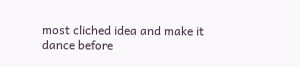most cliched idea and make it dance before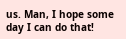us. Man, I hope some day I can do that!